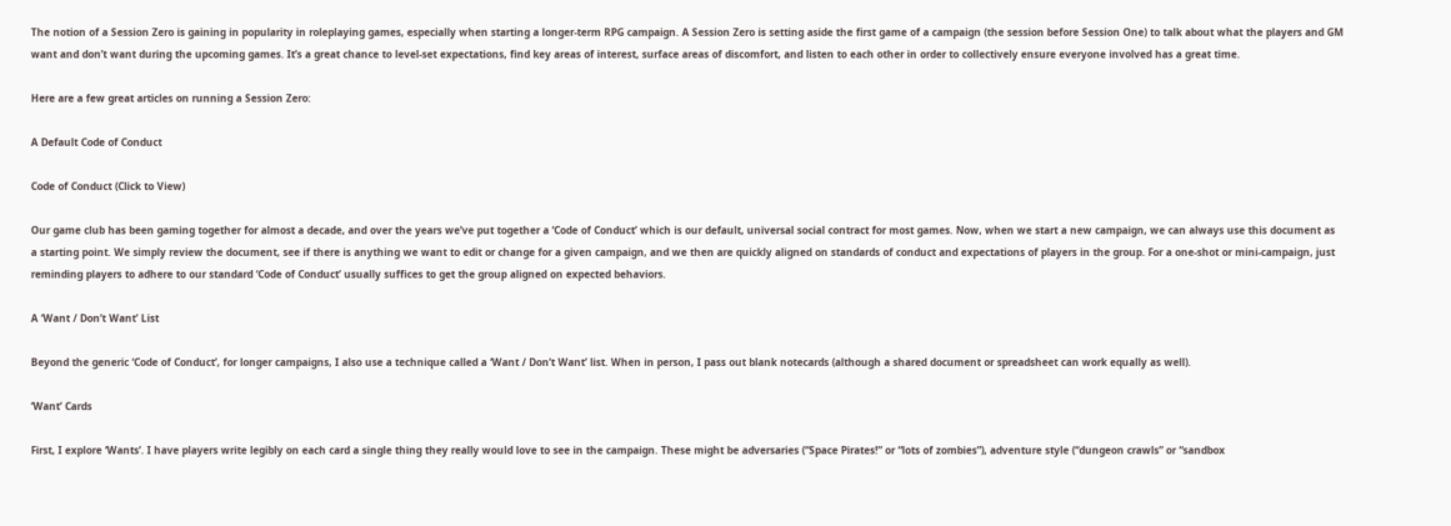The notion of a Session Zero is gaining in popularity in roleplaying games, especially when starting a longer-term RPG campaign. A Session Zero is setting aside the first game of a campaign (the session before Session One) to talk about what the players and GM want and don’t want during the upcoming games. It’s a great chance to level-set expectations, find key areas of interest, surface areas of discomfort, and listen to each other in order to collectively ensure everyone involved has a great time.

Here are a few great articles on running a Session Zero:

A Default Code of Conduct

Code of Conduct (Click to View)

Our game club has been gaming together for almost a decade, and over the years we’ve put together a ‘Code of Conduct’ which is our default, universal social contract for most games. Now, when we start a new campaign, we can always use this document as a starting point. We simply review the document, see if there is anything we want to edit or change for a given campaign, and we then are quickly aligned on standards of conduct and expectations of players in the group. For a one-shot or mini-campaign, just reminding players to adhere to our standard ‘Code of Conduct’ usually suffices to get the group aligned on expected behaviors.

A ‘Want / Don’t Want’ List

Beyond the generic ‘Code of Conduct’, for longer campaigns, I also use a technique called a ‘Want / Don’t Want’ list. When in person, I pass out blank notecards (although a shared document or spreadsheet can work equally as well).

‘Want’ Cards

First, I explore ‘Wants’. I have players write legibly on each card a single thing they really would love to see in the campaign. These might be adversaries (“Space Pirates!” or “lots of zombies”), adventure style (“dungeon crawls” or “sandbox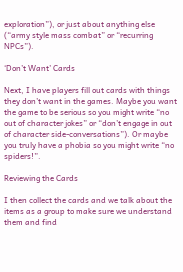exploration”), or just about anything else (“army style mass combat” or “recurring NPCs”).

‘Don’t Want’ Cards

Next, I have players fill out cards with things they don’t want in the games. Maybe you want the game to be serious so you might write “no out of character jokes” or “don’t engage in out of character side-conversations”). Or maybe you truly have a phobia so you might write “no spiders!”.

Reviewing the Cards

I then collect the cards and we talk about the items as a group to make sure we understand them and find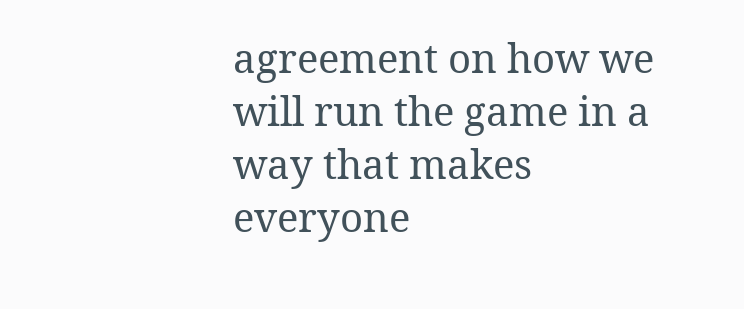agreement on how we will run the game in a way that makes everyone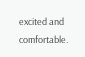excited and comfortable.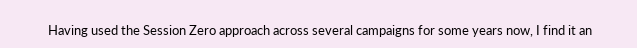Having used the Session Zero approach across several campaigns for some years now, I find it an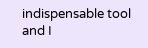indispensable tool and I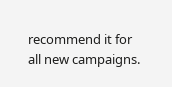recommend it for all new campaigns.